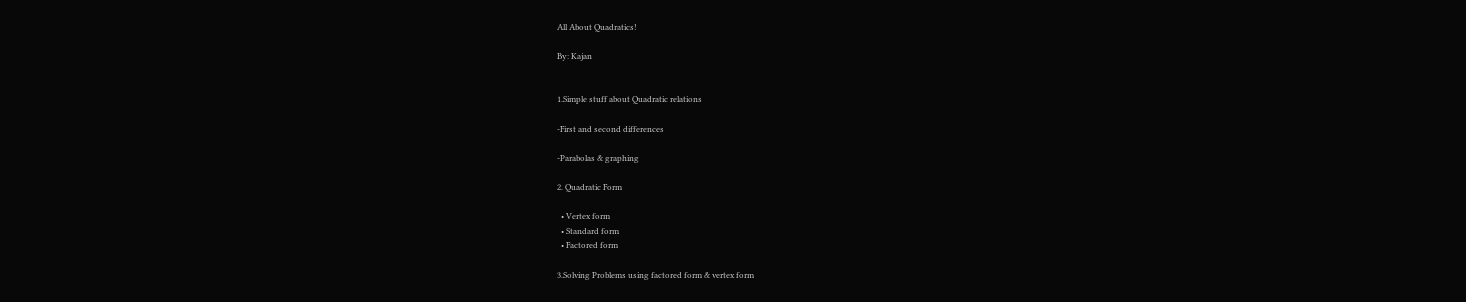All About Quadratics!

By: Kajan


1.Simple stuff about Quadratic relations

-First and second differences

-Parabolas & graphing

2. Quadratic Form

  • Vertex form
  • Standard form
  • Factored form

3.Solving Problems using factored form & vertex form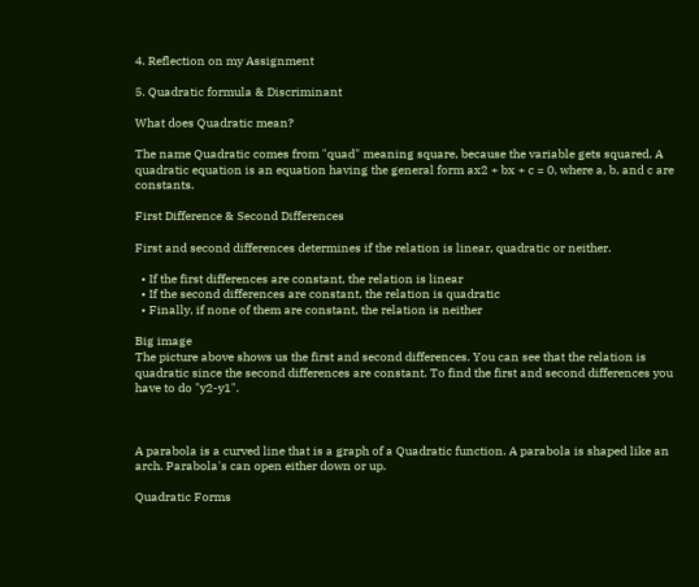4. Reflection on my Assignment

5. Quadratic formula & Discriminant

What does Quadratic mean?

The name Quadratic comes from "quad" meaning square, because the variable gets squared. A quadratic equation is an equation having the general form ax2 + bx + c = 0, where a, b, and c are constants.

First Difference & Second Differences

First and second differences determines if the relation is linear, quadratic or neither.

  • If the first differences are constant, the relation is linear
  • If the second differences are constant, the relation is quadratic
  • Finally, if none of them are constant, the relation is neither

Big image
The picture above shows us the first and second differences. You can see that the relation is quadratic since the second differences are constant. To find the first and second differences you have to do "y2-y1".



A parabola is a curved line that is a graph of a Quadratic function. A parabola is shaped like an arch. Parabola's can open either down or up.

Quadratic Forms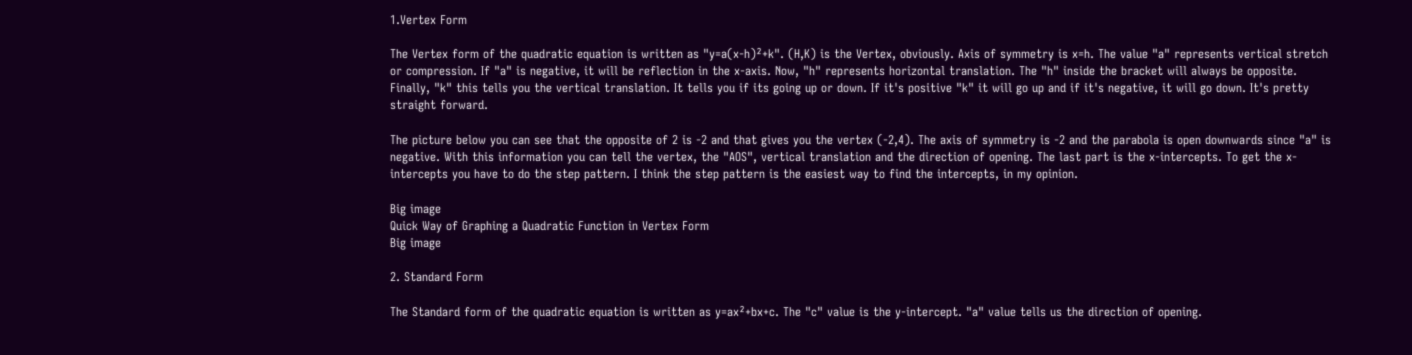1.Vertex Form

The Vertex form of the quadratic equation is written as "y=a(x-h)²+k". (H,K) is the Vertex, obviously. Axis of symmetry is x=h. The value "a" represents vertical stretch or compression. If "a" is negative, it will be reflection in the x-axis. Now, "h" represents horizontal translation. The "h" inside the bracket will always be opposite. Finally, "k" this tells you the vertical translation. It tells you if its going up or down. If it's positive "k" it will go up and if it's negative, it will go down. It's pretty straight forward.

The picture below you can see that the opposite of 2 is -2 and that gives you the vertex (-2,4). The axis of symmetry is -2 and the parabola is open downwards since "a" is negative. With this information you can tell the vertex, the "AOS", vertical translation and the direction of opening. The last part is the x-intercepts. To get the x-intercepts you have to do the step pattern. I think the step pattern is the easiest way to find the intercepts, in my opinion.

Big image
Quick Way of Graphing a Quadratic Function in Vertex Form
Big image

2. Standard Form

The Standard form of the quadratic equation is written as y=ax²+bx+c. The "c" value is the y-intercept. "a" value tells us the direction of opening.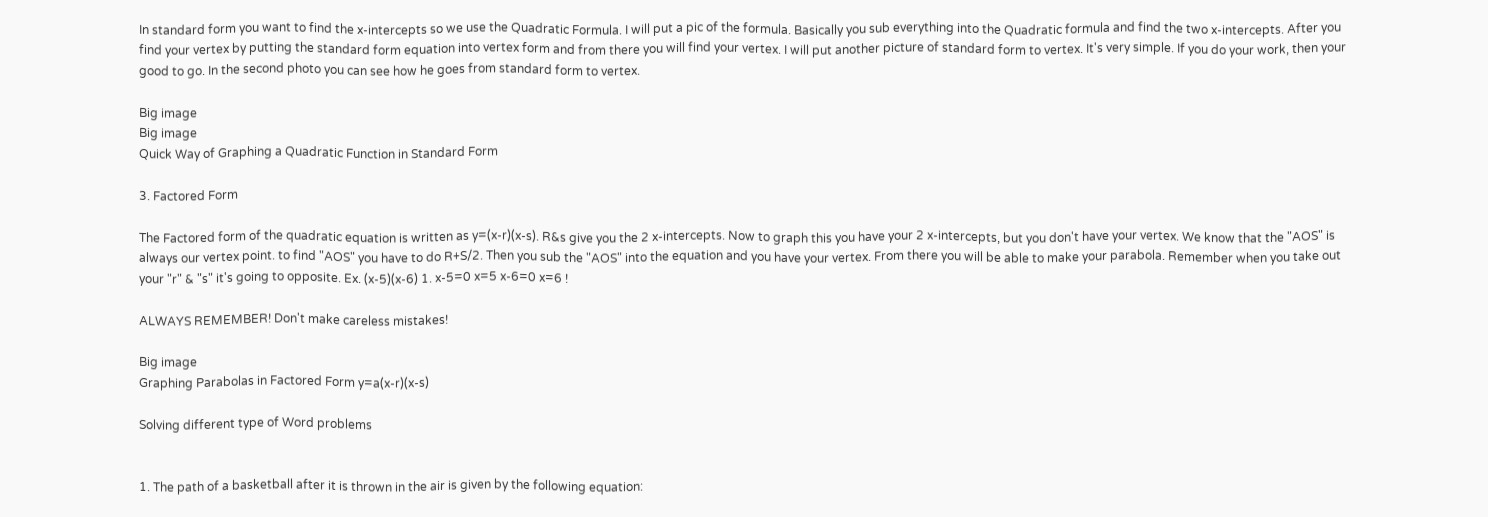In standard form you want to find the x-intercepts so we use the Quadratic Formula. I will put a pic of the formula. Basically you sub everything into the Quadratic formula and find the two x-intercepts. After you find your vertex by putting the standard form equation into vertex form and from there you will find your vertex. I will put another picture of standard form to vertex. It's very simple. If you do your work, then your good to go. In the second photo you can see how he goes from standard form to vertex.

Big image
Big image
Quick Way of Graphing a Quadratic Function in Standard Form

3. Factored Form

The Factored form of the quadratic equation is written as y=(x-r)(x-s). R&s give you the 2 x-intercepts. Now to graph this you have your 2 x-intercepts, but you don't have your vertex. We know that the "AOS" is always our vertex point. to find "AOS" you have to do R+S/2. Then you sub the "AOS" into the equation and you have your vertex. From there you will be able to make your parabola. Remember when you take out your "r" & "s" it's going to opposite. Ex. (x-5)(x-6) 1. x-5=0 x=5 x-6=0 x=6 !

ALWAYS REMEMBER! Don't make careless mistakes!

Big image
Graphing Parabolas in Factored Form y=a(x-r)(x-s)

Solving different type of Word problems


1. The path of a basketball after it is thrown in the air is given by the following equation: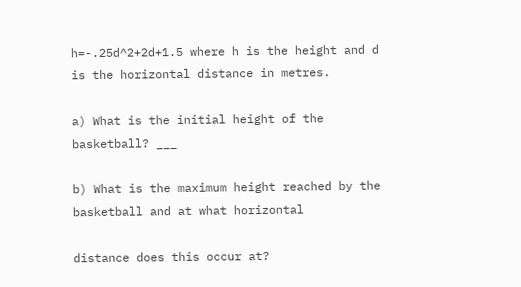h=-.25d^2+2d+1.5 where h is the height and d is the horizontal distance in metres.

a) What is the initial height of the basketball? ___

b) What is the maximum height reached by the basketball and at what horizontal

distance does this occur at?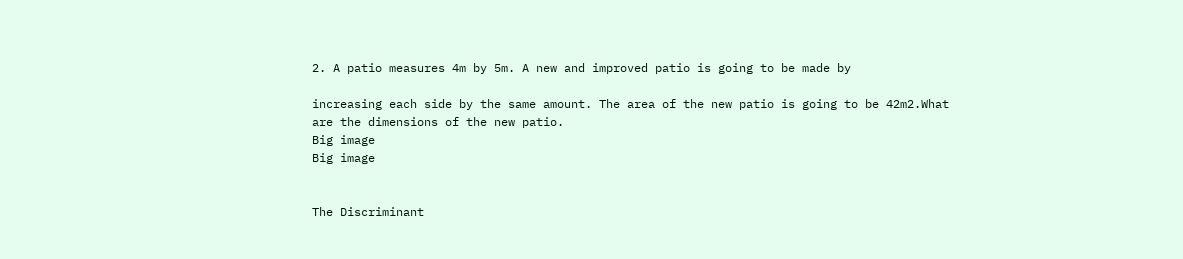2. A patio measures 4m by 5m. A new and improved patio is going to be made by

increasing each side by the same amount. The area of the new patio is going to be 42m2.What are the dimensions of the new patio.
Big image
Big image


The Discriminant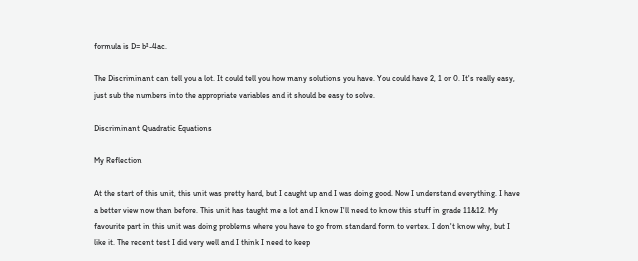formula is D= b²-4ac.

The Discriminant can tell you a lot. It could tell you how many solutions you have. You could have 2, 1 or 0. It's really easy, just sub the numbers into the appropriate variables and it should be easy to solve.

Discriminant Quadratic Equations

My Reflection

At the start of this unit, this unit was pretty hard, but I caught up and I was doing good. Now I understand everything. I have a better view now than before. This unit has taught me a lot and I know I'll need to know this stuff in grade 11&12. My favourite part in this unit was doing problems where you have to go from standard form to vertex. I don't know why, but I like it. The recent test I did very well and I think I need to keep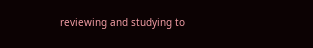reviewing and studying to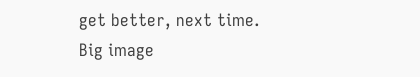get better, next time.
Big image